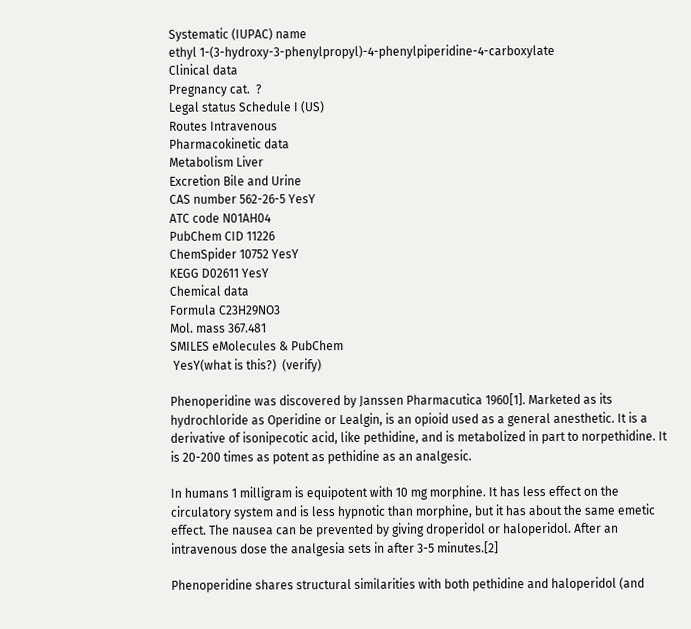Systematic (IUPAC) name
ethyl 1-(3-hydroxy-3-phenylpropyl)-4-phenylpiperidine-4-carboxylate
Clinical data
Pregnancy cat.  ?
Legal status Schedule I (US)
Routes Intravenous
Pharmacokinetic data
Metabolism Liver
Excretion Bile and Urine
CAS number 562-26-5 YesY
ATC code N01AH04
PubChem CID 11226
ChemSpider 10752 YesY
KEGG D02611 YesY
Chemical data
Formula C23H29NO3
Mol. mass 367.481
SMILES eMolecules & PubChem
 YesY(what is this?)  (verify)

Phenoperidine was discovered by Janssen Pharmacutica 1960[1]. Marketed as its hydrochloride as Operidine or Lealgin, is an opioid used as a general anesthetic. It is a derivative of isonipecotic acid, like pethidine, and is metabolized in part to norpethidine. It is 20-200 times as potent as pethidine as an analgesic.

In humans 1 milligram is equipotent with 10 mg morphine. It has less effect on the circulatory system and is less hypnotic than morphine, but it has about the same emetic effect. The nausea can be prevented by giving droperidol or haloperidol. After an intravenous dose the analgesia sets in after 3-5 minutes.[2]

Phenoperidine shares structural similarities with both pethidine and haloperidol (and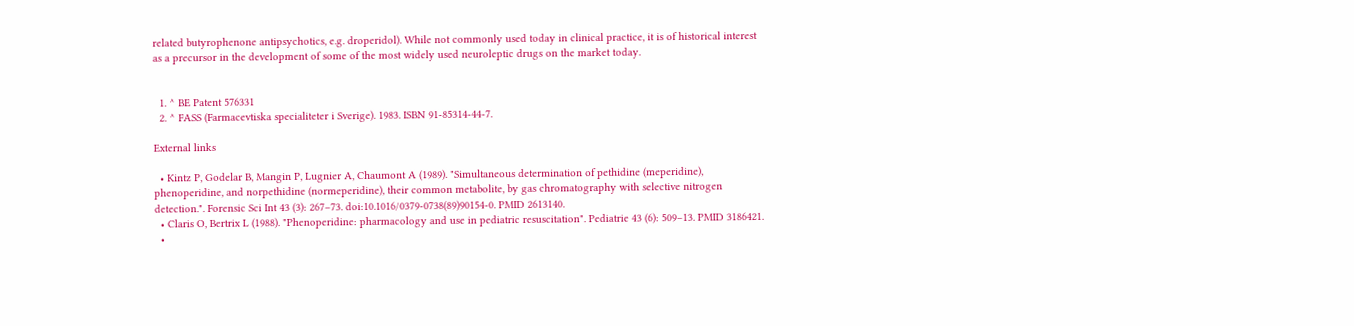related butyrophenone antipsychotics, e.g. droperidol). While not commonly used today in clinical practice, it is of historical interest as a precursor in the development of some of the most widely used neuroleptic drugs on the market today.


  1. ^ BE Patent 576331
  2. ^ FASS (Farmacevtiska specialiteter i Sverige). 1983. ISBN 91-85314-44-7.

External links

  • Kintz P, Godelar B, Mangin P, Lugnier A, Chaumont A (1989). "Simultaneous determination of pethidine (meperidine), phenoperidine, and norpethidine (normeperidine), their common metabolite, by gas chromatography with selective nitrogen detection.". Forensic Sci Int 43 (3): 267–73. doi:10.1016/0379-0738(89)90154-0. PMID 2613140.
  • Claris O, Bertrix L (1988). "Phenoperidine: pharmacology and use in pediatric resuscitation". Pediatrie 43 (6): 509–13. PMID 3186421.
  •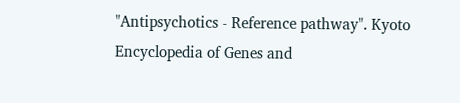"Antipsychotics - Reference pathway". Kyoto Encyclopedia of Genes and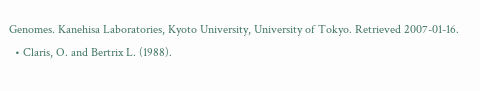Genomes. Kanehisa Laboratories, Kyoto University, University of Tokyo. Retrieved 2007-01-16.
  • Claris, O. and Bertrix L. (1988).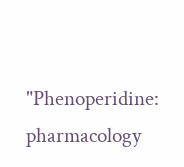"Phenoperidine: pharmacology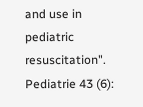and use in pediatric resuscitation". Pediatrie 43 (6):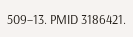509–13. PMID 3186421.